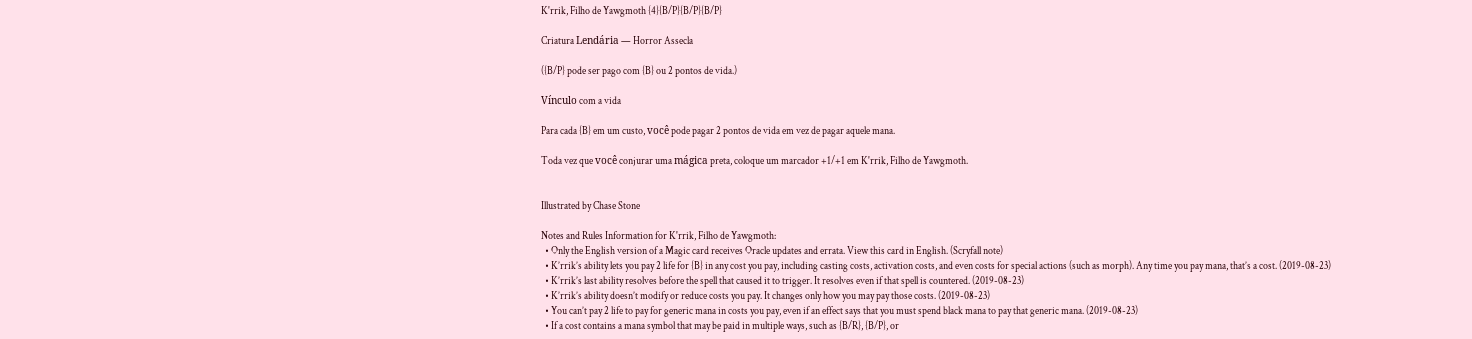K'rrik, Filho de Yawgmoth {4}{B/P}{B/P}{B/P}

Criatura Lendária — Horror Assecla

({B/P} pode ser pago com {B} ou 2 pontos de vida.)

Vínculo com a vida

Para cada {B} em um custo, você pode pagar 2 pontos de vida em vez de pagar aquele mana.

Toda vez que você conjurar uma mágica preta, coloque um marcador +1/+1 em K'rrik, Filho de Yawgmoth.


Illustrated by Chase Stone

Notes and Rules Information for K'rrik, Filho de Yawgmoth:
  • Only the English version of a Magic card receives Oracle updates and errata. View this card in English. (Scryfall note)
  • K’rrik’s ability lets you pay 2 life for {B} in any cost you pay, including casting costs, activation costs, and even costs for special actions (such as morph). Any time you pay mana, that’s a cost. (2019-08-23)
  • K’rrik’s last ability resolves before the spell that caused it to trigger. It resolves even if that spell is countered. (2019-08-23)
  • K’rrik’s ability doesn’t modify or reduce costs you pay. It changes only how you may pay those costs. (2019-08-23)
  • You can’t pay 2 life to pay for generic mana in costs you pay, even if an effect says that you must spend black mana to pay that generic mana. (2019-08-23)
  • If a cost contains a mana symbol that may be paid in multiple ways, such as {B/R}, {B/P}, or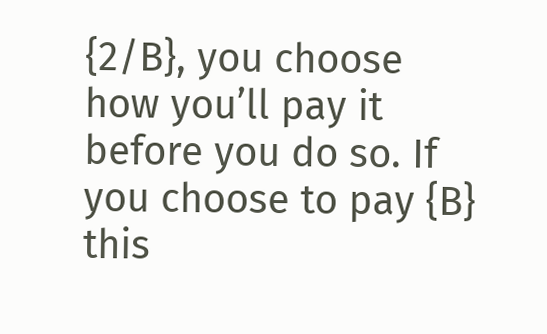{2/B}, you choose how you’ll pay it before you do so. If you choose to pay {B} this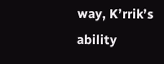way, K’rrik’s ability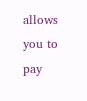allows you to pay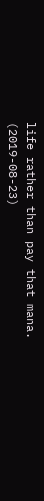life rather than pay that mana. (2019-08-23)